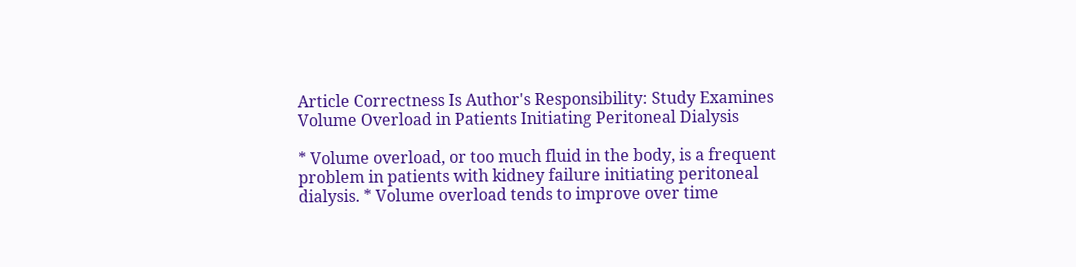Article Correctness Is Author's Responsibility: Study Examines Volume Overload in Patients Initiating Peritoneal Dialysis

* Volume overload, or too much fluid in the body, is a frequent problem in patients with kidney failure initiating peritoneal dialysis. * Volume overload tends to improve over time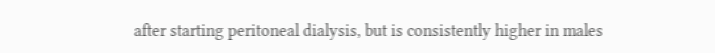after starting peritoneal dialysis, but is consistently higher in males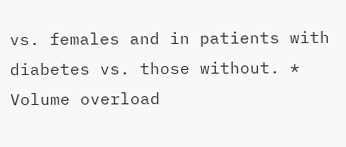vs. females and in patients with diabetes vs. those without. * Volume overload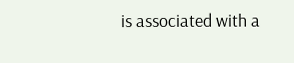is associated with a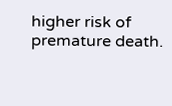higher risk of premature death.